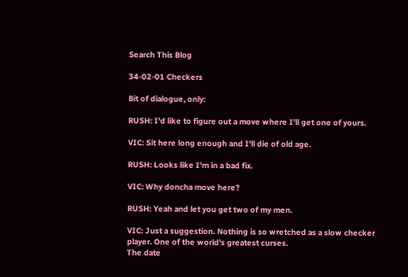Search This Blog

34-02-01 Checkers

Bit of dialogue, only:

RUSH: I'd like to figure out a move where I'll get one of yours.

VIC: Sit here long enough and I'll die of old age.

RUSH: Looks like I'm in a bad fix.

VIC: Why doncha move here?

RUSH: Yeah and let you get two of my men.

VIC: Just a suggestion. Nothing is so wretched as a slow checker player. One of the world's greatest curses.
The date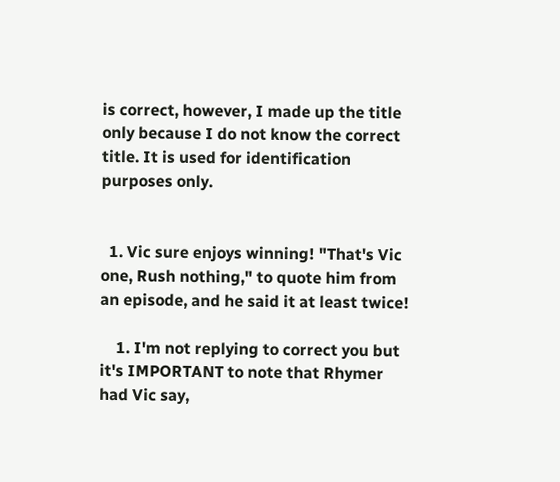is correct, however, I made up the title only because I do not know the correct title. It is used for identification purposes only.


  1. Vic sure enjoys winning! "That's Vic one, Rush nothing," to quote him from an episode, and he said it at least twice!

    1. I'm not replying to correct you but it's IMPORTANT to note that Rhymer had Vic say,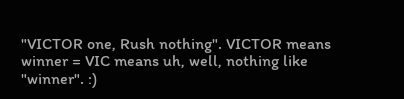"VICTOR one, Rush nothing". VICTOR means winner = VIC means uh, well, nothing like "winner". :)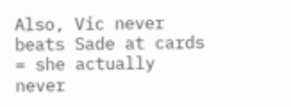Also, Vic never beats Sade at cards = she actually never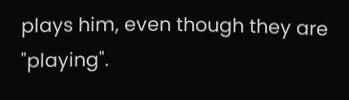plays him, even though they are "playing".